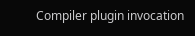Compiler plugin invocation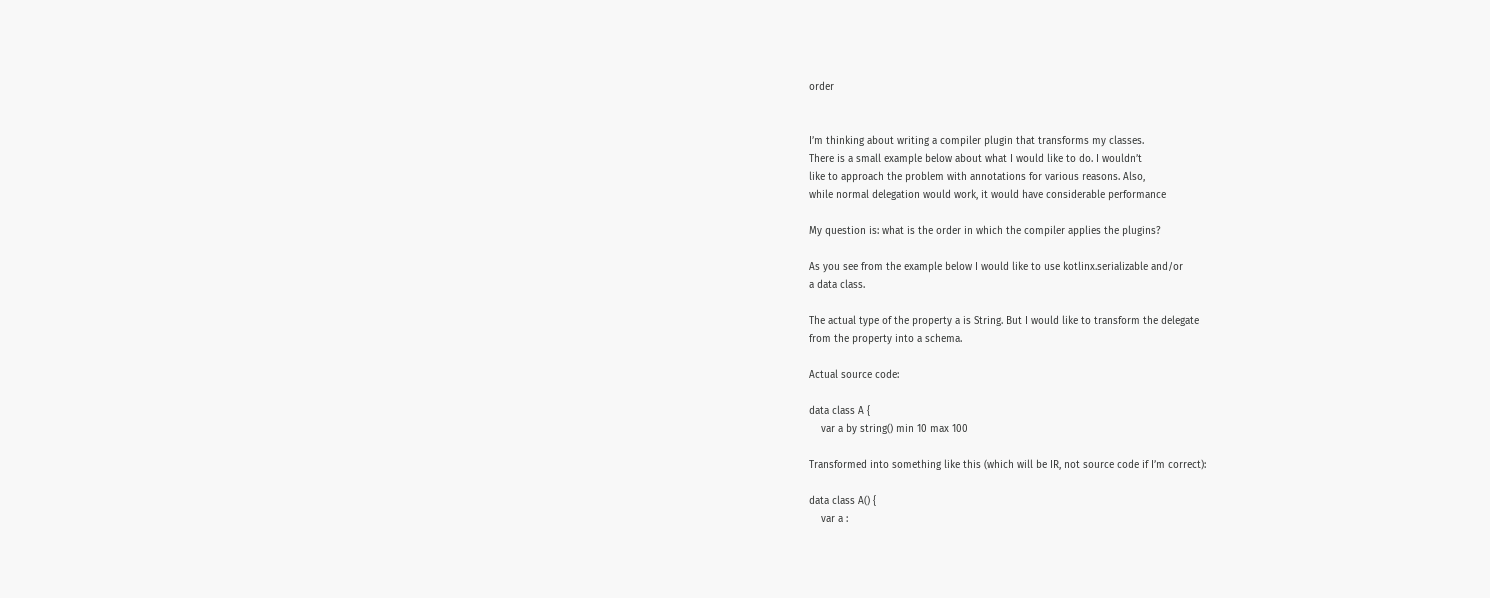order


I’m thinking about writing a compiler plugin that transforms my classes.
There is a small example below about what I would like to do. I wouldn’t
like to approach the problem with annotations for various reasons. Also,
while normal delegation would work, it would have considerable performance

My question is: what is the order in which the compiler applies the plugins?

As you see from the example below I would like to use kotlinx.serializable and/or
a data class.

The actual type of the property a is String. But I would like to transform the delegate
from the property into a schema.

Actual source code:

data class A {
    var a by string() min 10 max 100

Transformed into something like this (which will be IR, not source code if I’m correct):

data class A() {
    var a :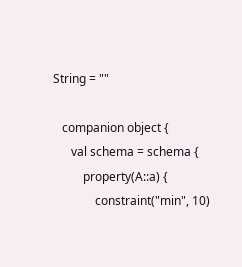String = ""

   companion object {
      val schema = schema {
          property(A::a) {
              constraint("min", 10)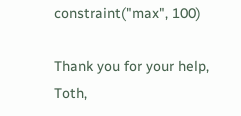constraint("max", 100)

Thank you for your help,
Toth,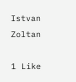Istvan Zoltan

1 Like